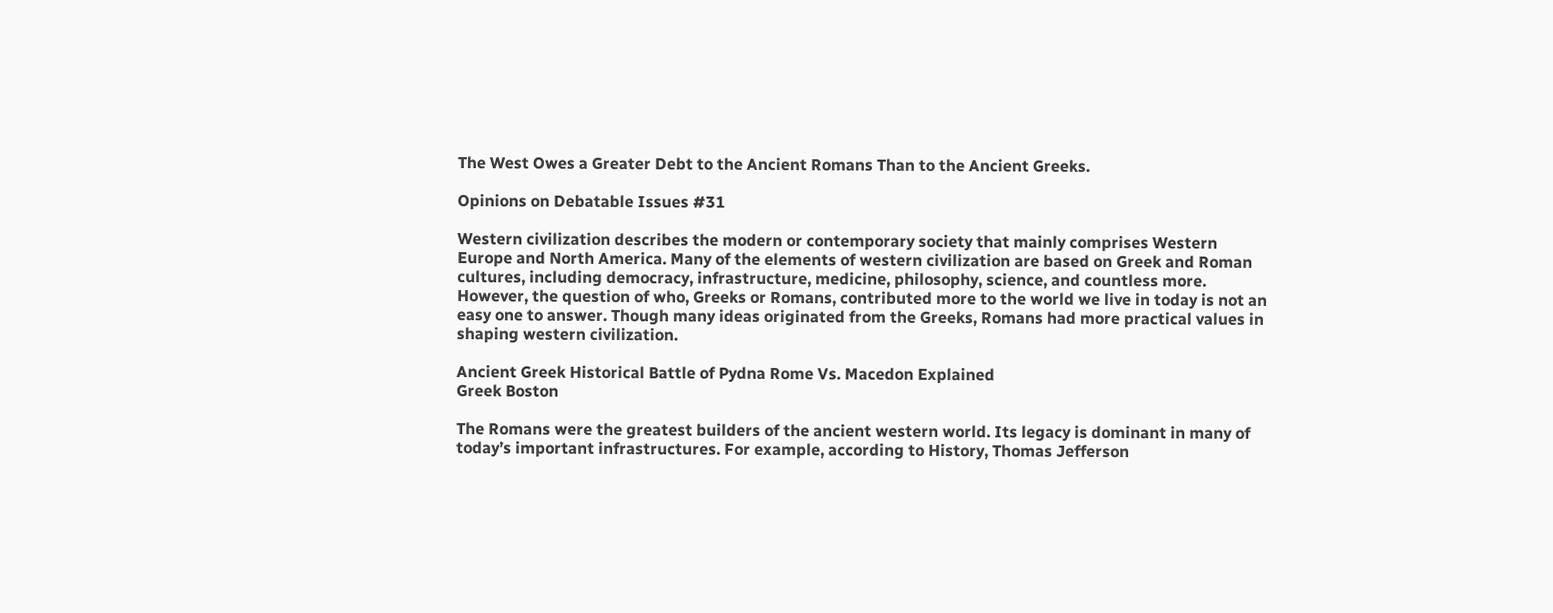The West Owes a Greater Debt to the Ancient Romans Than to the Ancient Greeks.

Opinions on Debatable Issues #31

Western civilization describes the modern or contemporary society that mainly comprises Western Europe and North America. Many of the elements of western civilization are based on Greek and Roman cultures, including democracy, infrastructure, medicine, philosophy, science, and countless more. However, the question of who, Greeks or Romans, contributed more to the world we live in today is not an easy one to answer. Though many ideas originated from the Greeks, Romans had more practical values in shaping western civilization.

Ancient Greek Historical Battle of Pydna Rome Vs. Macedon Explained
Greek Boston

The Romans were the greatest builders of the ancient western world. Its legacy is dominant in many of today’s important infrastructures. For example, according to History, Thomas Jefferson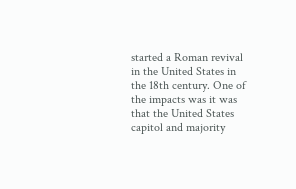started a Roman revival in the United States in the 18th century. One of the impacts was it was that the United States capitol and majority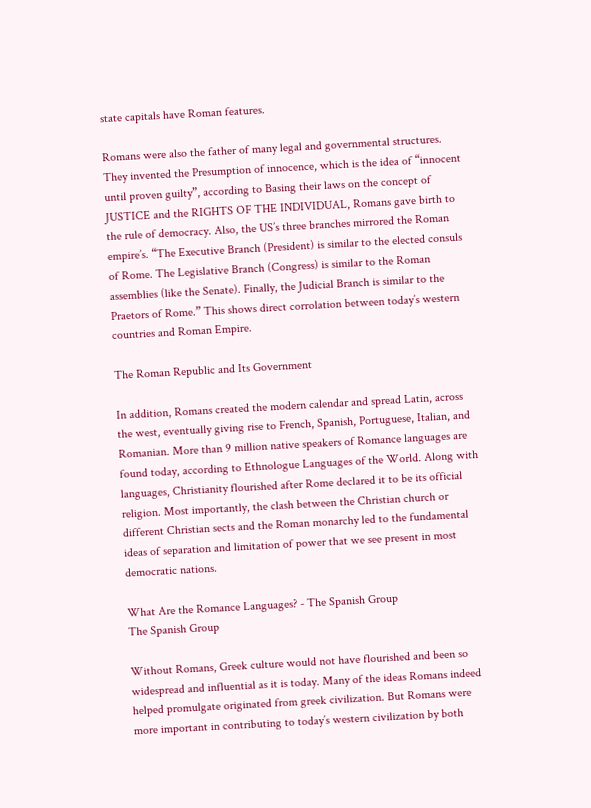state capitals have Roman features.

Romans were also the father of many legal and governmental structures. They invented the Presumption of innocence, which is the idea of “innocent until proven guilty”, according to Basing their laws on the concept of JUSTICE and the RIGHTS OF THE INDIVIDUAL, Romans gave birth to the rule of democracy. Also, the US’s three branches mirrored the Roman empire’s. “The Executive Branch (President) is similar to the elected consuls of Rome. The Legislative Branch (Congress) is similar to the Roman assemblies (like the Senate). Finally, the Judicial Branch is similar to the Praetors of Rome.” This shows direct corrolation between today’s western countries and Roman Empire.

The Roman Republic and Its Government

In addition, Romans created the modern calendar and spread Latin, across the west, eventually giving rise to French, Spanish, Portuguese, Italian, and Romanian. More than 9 million native speakers of Romance languages are found today, according to Ethnologue Languages of the World. Along with languages, Christianity flourished after Rome declared it to be its official religion. Most importantly, the clash between the Christian church or different Christian sects and the Roman monarchy led to the fundamental ideas of separation and limitation of power that we see present in most democratic nations.

What Are the Romance Languages? - The Spanish Group
The Spanish Group

Without Romans, Greek culture would not have flourished and been so widespread and influential as it is today. Many of the ideas Romans indeed helped promulgate originated from greek civilization. But Romans were more important in contributing to today’s western civilization by both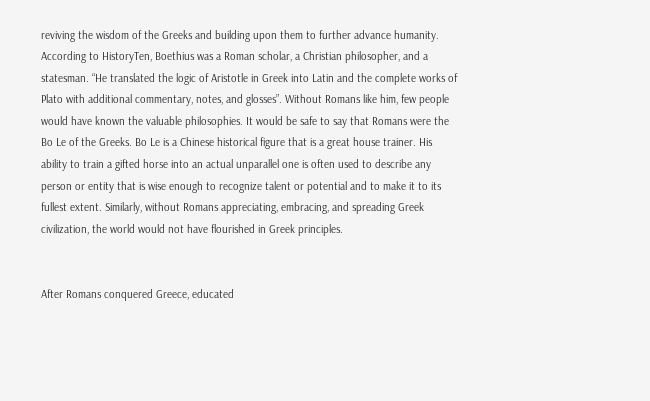reviving the wisdom of the Greeks and building upon them to further advance humanity. According to HistoryTen, Boethius was a Roman scholar, a Christian philosopher, and a statesman. “He translated the logic of Aristotle in Greek into Latin and the complete works of Plato with additional commentary, notes, and glosses”. Without Romans like him, few people would have known the valuable philosophies. It would be safe to say that Romans were the Bo Le of the Greeks. Bo Le is a Chinese historical figure that is a great house trainer. His ability to train a gifted horse into an actual unparallel one is often used to describe any person or entity that is wise enough to recognize talent or potential and to make it to its fullest extent. Similarly, without Romans appreciating, embracing, and spreading Greek civilization, the world would not have flourished in Greek principles.


After Romans conquered Greece, educated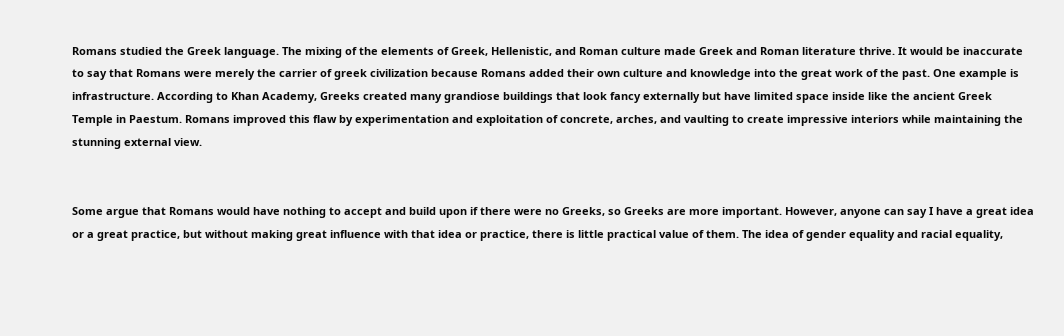Romans studied the Greek language. The mixing of the elements of Greek, Hellenistic, and Roman culture made Greek and Roman literature thrive. It would be inaccurate to say that Romans were merely the carrier of greek civilization because Romans added their own culture and knowledge into the great work of the past. One example is infrastructure. According to Khan Academy, Greeks created many grandiose buildings that look fancy externally but have limited space inside like the ancient Greek Temple in Paestum. Romans improved this flaw by experimentation and exploitation of concrete, arches, and vaulting to create impressive interiors while maintaining the stunning external view.


Some argue that Romans would have nothing to accept and build upon if there were no Greeks, so Greeks are more important. However, anyone can say I have a great idea or a great practice, but without making great influence with that idea or practice, there is little practical value of them. The idea of gender equality and racial equality,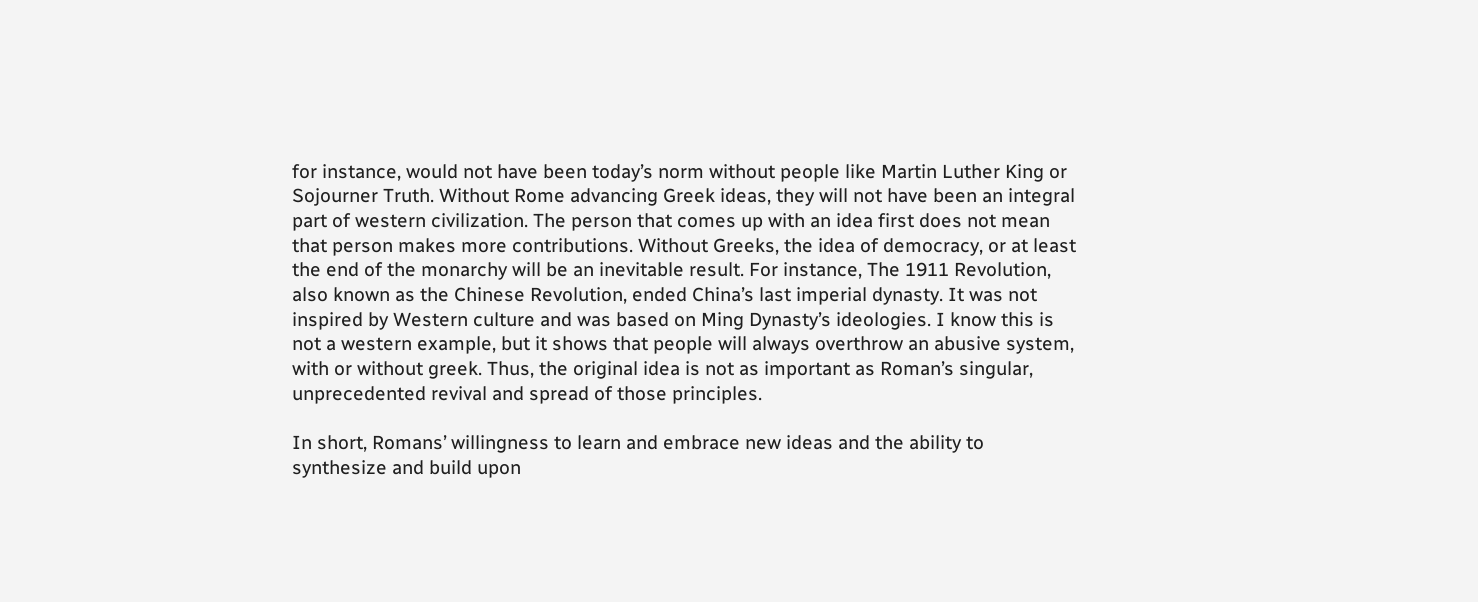for instance, would not have been today’s norm without people like Martin Luther King or Sojourner Truth. Without Rome advancing Greek ideas, they will not have been an integral part of western civilization. The person that comes up with an idea first does not mean that person makes more contributions. Without Greeks, the idea of democracy, or at least the end of the monarchy will be an inevitable result. For instance, The 1911 Revolution, also known as the Chinese Revolution, ended China’s last imperial dynasty. It was not inspired by Western culture and was based on Ming Dynasty’s ideologies. I know this is not a western example, but it shows that people will always overthrow an abusive system, with or without greek. Thus, the original idea is not as important as Roman’s singular, unprecedented revival and spread of those principles.

In short, Romans’ willingness to learn and embrace new ideas and the ability to synthesize and build upon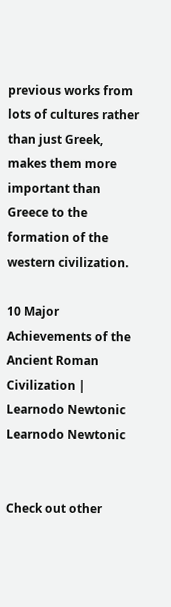previous works from lots of cultures rather than just Greek, makes them more important than Greece to the formation of the western civilization.

10 Major Achievements of the Ancient Roman Civilization | Learnodo Newtonic
Learnodo Newtonic


Check out other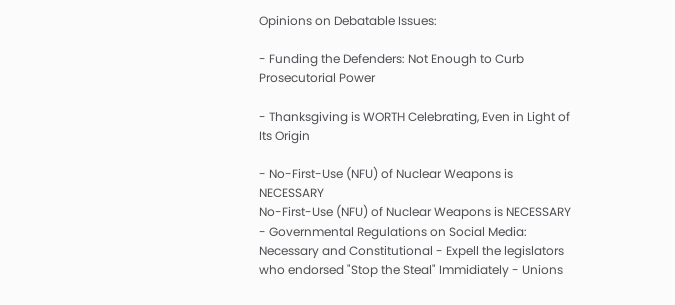Opinions on Debatable Issues:

- Funding the Defenders: Not Enough to Curb Prosecutorial Power

- Thanksgiving is WORTH Celebrating, Even in Light of Its Origin

- No-First-Use (NFU) of Nuclear Weapons is NECESSARY
No-First-Use (NFU) of Nuclear Weapons is NECESSARY
- Governmental Regulations on Social Media: Necessary and Constitutional - Expell the legislators who endorsed "Stop the Steal" Immidiately - Unions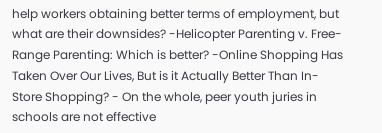help workers obtaining better terms of employment, but what are their downsides? -Helicopter Parenting v. Free-Range Parenting: Which is better? -Online Shopping Has Taken Over Our Lives, But is it Actually Better Than In-Store Shopping? - On the whole, peer youth juries in schools are not effective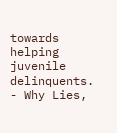towards helping juvenile delinquents. - Why Lies,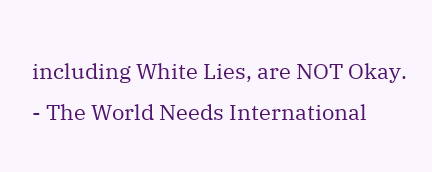including White Lies, are NOT Okay. - The World Needs International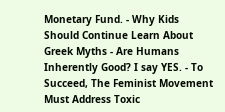Monetary Fund. - Why Kids Should Continue Learn About Greek Myths - Are Humans Inherently Good? I say YES. - To Succeed, The Feminist Movement Must Address Toxic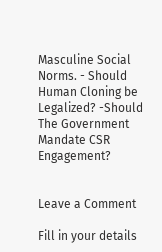Masculine Social Norms. - Should Human Cloning be Legalized? -Should The Government Mandate CSR Engagement?


Leave a Comment

Fill in your details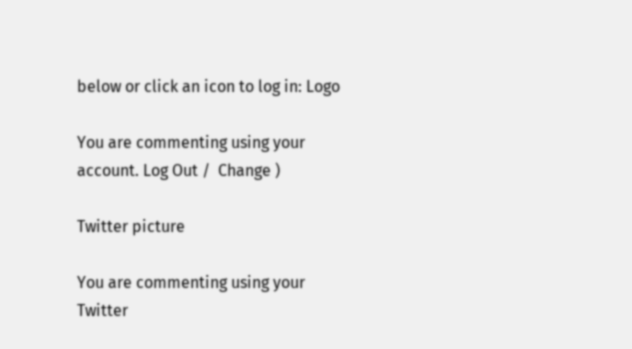below or click an icon to log in: Logo

You are commenting using your account. Log Out /  Change )

Twitter picture

You are commenting using your Twitter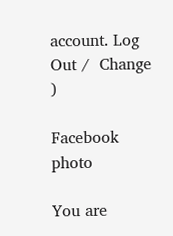account. Log Out /  Change )

Facebook photo

You are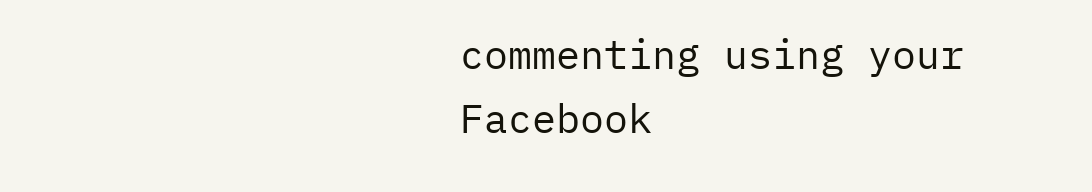commenting using your Facebook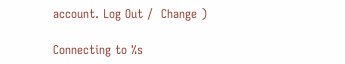account. Log Out /  Change )

Connecting to %s